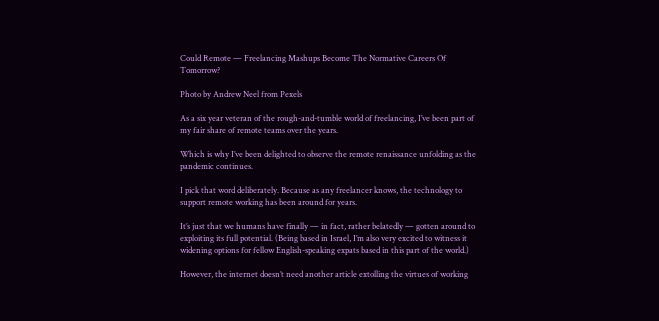Could Remote — Freelancing Mashups Become The Normative Careers Of Tomorrow?

Photo by Andrew Neel from Pexels

As a six year veteran of the rough-and-tumble world of freelancing, I’ve been part of my fair share of remote teams over the years.

Which is why I’ve been delighted to observe the remote renaissance unfolding as the pandemic continues.

I pick that word deliberately. Because as any freelancer knows, the technology to support remote working has been around for years.

It’s just that we humans have finally — in fact, rather belatedly — gotten around to exploiting its full potential. (Being based in Israel, I’m also very excited to witness it widening options for fellow English-speaking expats based in this part of the world.)

However, the internet doesn’t need another article extolling the virtues of working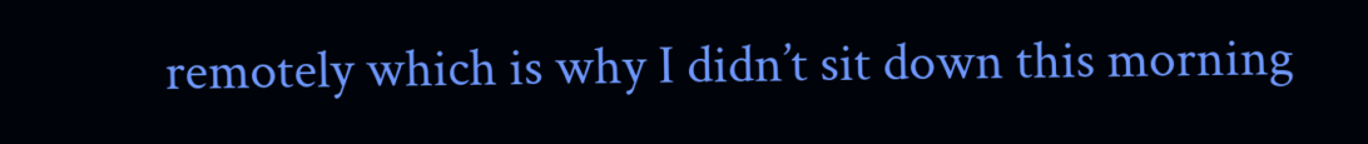remotely which is why I didn’t sit down this morning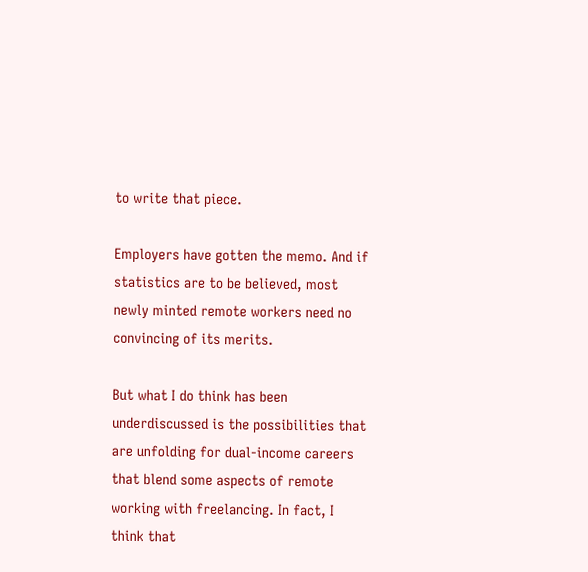to write that piece.

Employers have gotten the memo. And if statistics are to be believed, most newly minted remote workers need no convincing of its merits.

But what I do think has been underdiscussed is the possibilities that are unfolding for dual-income careers that blend some aspects of remote working with freelancing. In fact, I think that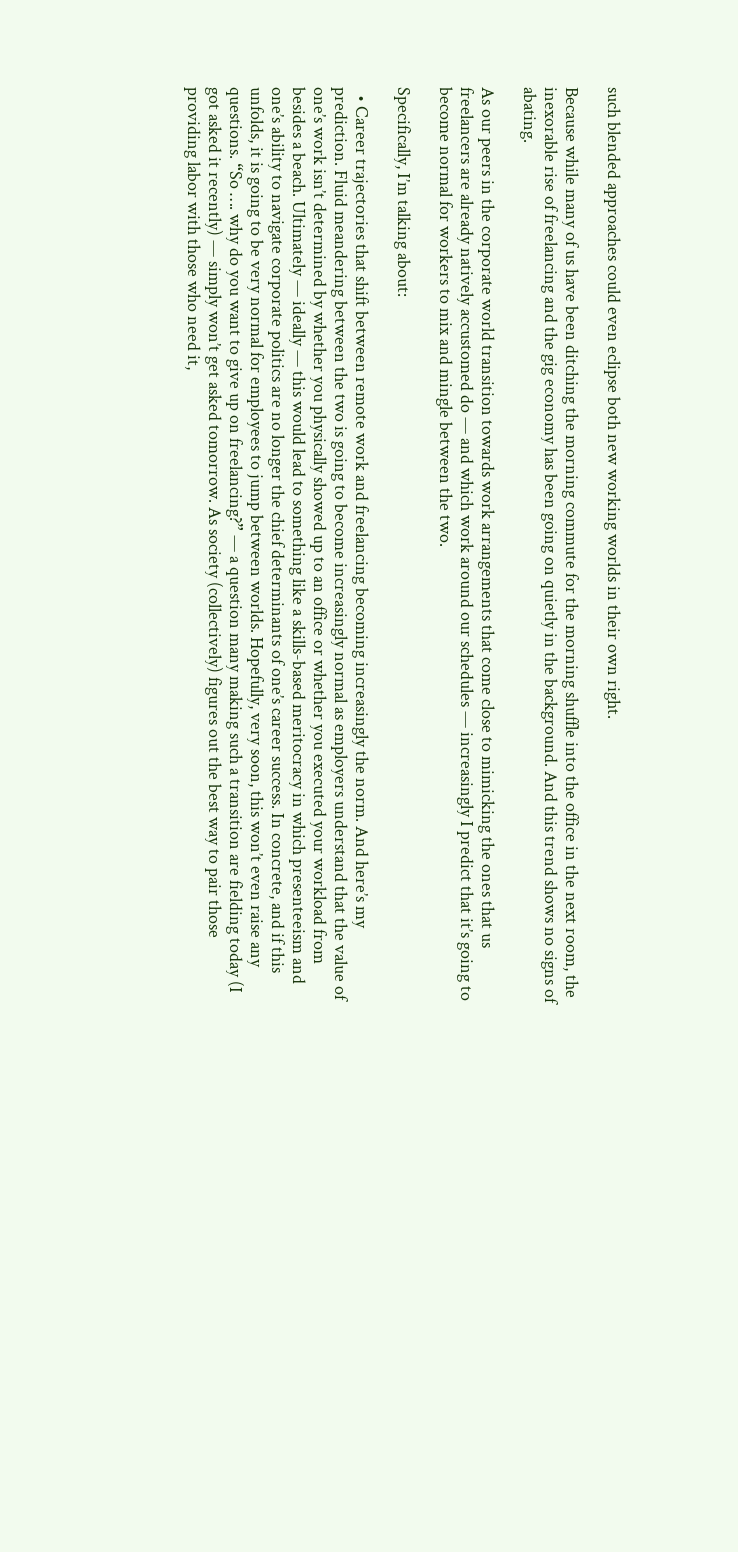such blended approaches could even eclipse both new working worlds in their own right.

Because while many of us have been ditching the morning commute for the morning shuffle into the office in the next room, the inexorable rise of freelancing and the gig economy has been going on quietly in the background. And this trend shows no signs of abating.

As our peers in the corporate world transition towards work arrangements that come close to mimicking the ones that us freelancers are already natively accustomed do — and which work around our schedules — increasingly I predict that it’s going to become normal for workers to mix and mingle between the two.

Specifically, I’m talking about:

  • Career trajectories that shift between remote work and freelancing becoming increasingly the norm. And here’s my prediction. Fluid meandering between the two is going to become increasingly normal as employers understand that the value of one’s work isn’t determined by whether you physically showed up to an office or whether you executed your workload from besides a beach. Ultimately — ideally — this would lead to something like a skills-based meritocracy in which presenteeism and one’s ability to navigate corporate politics are no longer the chief determinants of one’s career success. In concrete, and if this unfolds, it is going to be very normal for employees to jump between worlds. Hopefully, very soon, this won’t even raise any questions. “So …. why do you want to give up on freelancing?” — a question many making such a transition are fielding today (I got asked it recently) — simply won’t get asked tomorrow. As society (collectively) figures out the best way to pair those providing labor with those who need it,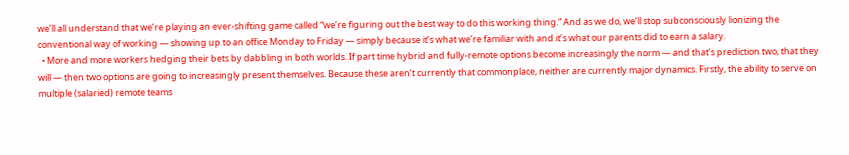we’ll all understand that we’re playing an ever-shifting game called “we’re figuring out the best way to do this working thing.” And as we do, we’ll stop subconsciously lionizing the conventional way of working — showing up to an office Monday to Friday — simply because it’s what we’re familiar with and it’s what our parents did to earn a salary.
  • More and more workers hedging their bets by dabbling in both worlds. If part time hybrid and fully-remote options become increasingly the norm — and that’s prediction two, that they will — then two options are going to increasingly present themselves. Because these aren’t currently that commonplace, neither are currently major dynamics. Firstly, the ability to serve on multiple (salaried) remote teams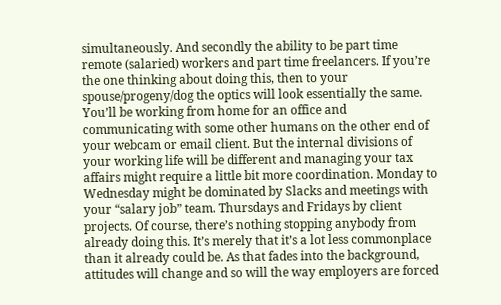simultaneously. And secondly the ability to be part time remote (salaried) workers and part time freelancers. If you’re the one thinking about doing this, then to your spouse/progeny/dog the optics will look essentially the same. You’ll be working from home for an office and communicating with some other humans on the other end of your webcam or email client. But the internal divisions of your working life will be different and managing your tax affairs might require a little bit more coordination. Monday to Wednesday might be dominated by Slacks and meetings with your “salary job” team. Thursdays and Fridays by client projects. Of course, there’s nothing stopping anybody from already doing this. It’s merely that it’s a lot less commonplace than it already could be. As that fades into the background, attitudes will change and so will the way employers are forced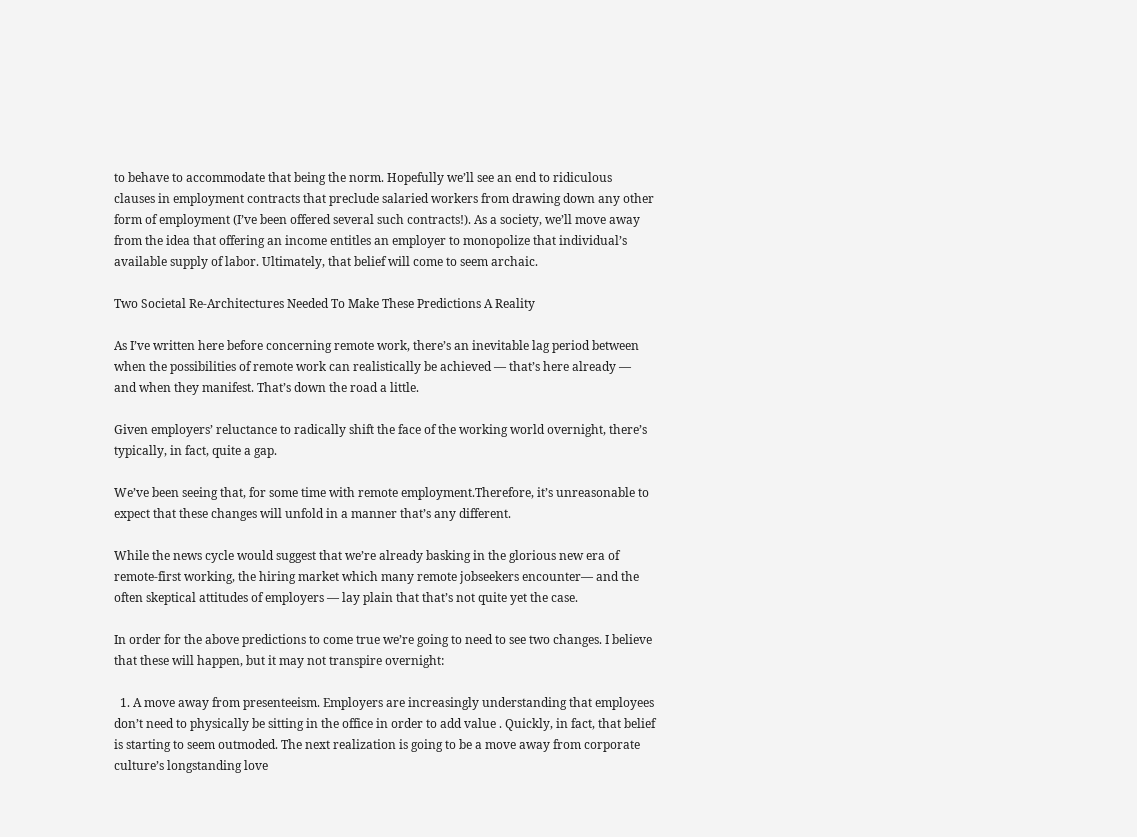to behave to accommodate that being the norm. Hopefully we’ll see an end to ridiculous clauses in employment contracts that preclude salaried workers from drawing down any other form of employment (I’ve been offered several such contracts!). As a society, we’ll move away from the idea that offering an income entitles an employer to monopolize that individual’s available supply of labor. Ultimately, that belief will come to seem archaic.

Two Societal Re-Architectures Needed To Make These Predictions A Reality

As I’ve written here before concerning remote work, there’s an inevitable lag period between when the possibilities of remote work can realistically be achieved — that’s here already — and when they manifest. That’s down the road a little.

Given employers’ reluctance to radically shift the face of the working world overnight, there’s typically, in fact, quite a gap.

We’ve been seeing that, for some time with remote employment.Therefore, it’s unreasonable to expect that these changes will unfold in a manner that’s any different.

While the news cycle would suggest that we’re already basking in the glorious new era of remote-first working, the hiring market which many remote jobseekers encounter— and the often skeptical attitudes of employers — lay plain that that’s not quite yet the case.

In order for the above predictions to come true we’re going to need to see two changes. I believe that these will happen, but it may not transpire overnight:

  1. A move away from presenteeism. Employers are increasingly understanding that employees don’t need to physically be sitting in the office in order to add value . Quickly, in fact, that belief is starting to seem outmoded. The next realization is going to be a move away from corporate culture’s longstanding love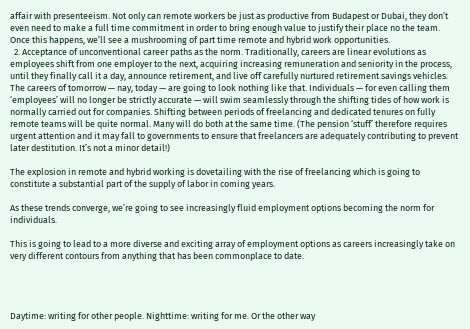affair with presenteeism. Not only can remote workers be just as productive from Budapest or Dubai, they don’t even need to make a full time commitment in order to bring enough value to justify their place no the team. Once this happens, we’ll see a mushrooming of part time remote and hybrid work opportunities.
  2. Acceptance of unconventional career paths as the norm. Traditionally, careers are linear evolutions as employees shift from one employer to the next, acquiring increasing remuneration and seniority in the process, until they finally call it a day, announce retirement, and live off carefully nurtured retirement savings vehicles. The careers of tomorrow — nay, today — are going to look nothing like that. Individuals — for even calling them ‘employees’ will no longer be strictly accurate — will swim seamlessly through the shifting tides of how work is normally carried out for companies. Shifting between periods of freelancing and dedicated tenures on fully remote teams will be quite normal. Many will do both at the same time. (The pension ‘stuff’ therefore requires urgent attention and it may fall to governments to ensure that freelancers are adequately contributing to prevent later destitution. It’s not a minor detail!)

The explosion in remote and hybrid working is dovetailing with the rise of freelancing which is going to constitute a substantial part of the supply of labor in coming years.

As these trends converge, we’re going to see increasingly fluid employment options becoming the norm for individuals.

This is going to lead to a more diverse and exciting array of employment options as careers increasingly take on very different contours from anything that has been commonplace to date.




Daytime: writing for other people. Nighttime: writing for me. Or the other way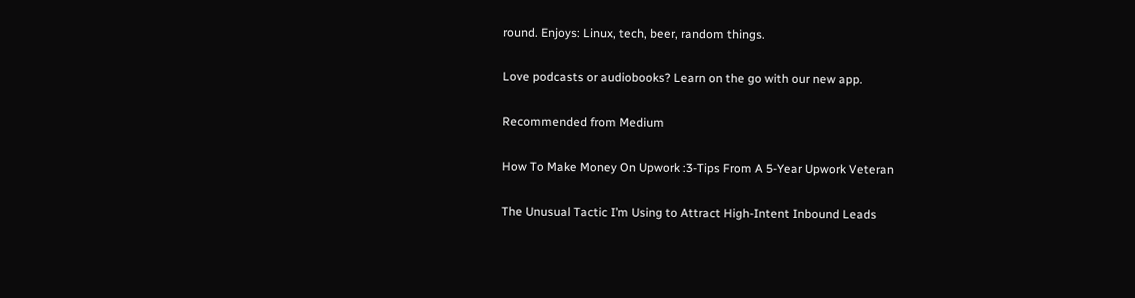round. Enjoys: Linux, tech, beer, random things.

Love podcasts or audiobooks? Learn on the go with our new app.

Recommended from Medium

How To Make Money On Upwork :3-Tips From A 5-Year Upwork Veteran

The Unusual Tactic I’m Using to Attract High-Intent Inbound Leads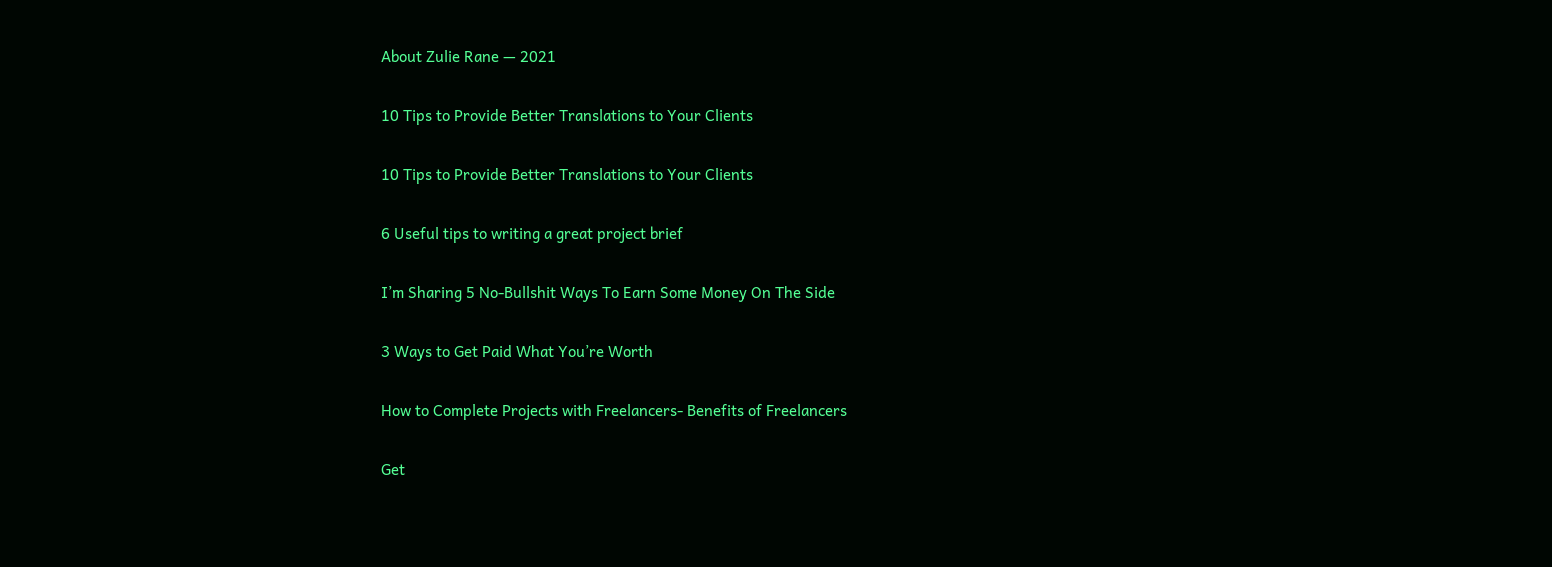About Zulie Rane — 2021

10 Tips to Provide Better Translations to Your Clients

10 Tips to Provide Better Translations to Your Clients

6 Useful tips to writing a great project brief

I’m Sharing 5 No-Bullshit Ways To Earn Some Money On The Side

3 Ways to Get Paid What You’re Worth

How to Complete Projects with Freelancers- Benefits of Freelancers

Get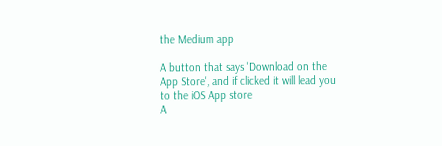the Medium app

A button that says 'Download on the App Store', and if clicked it will lead you to the iOS App store
A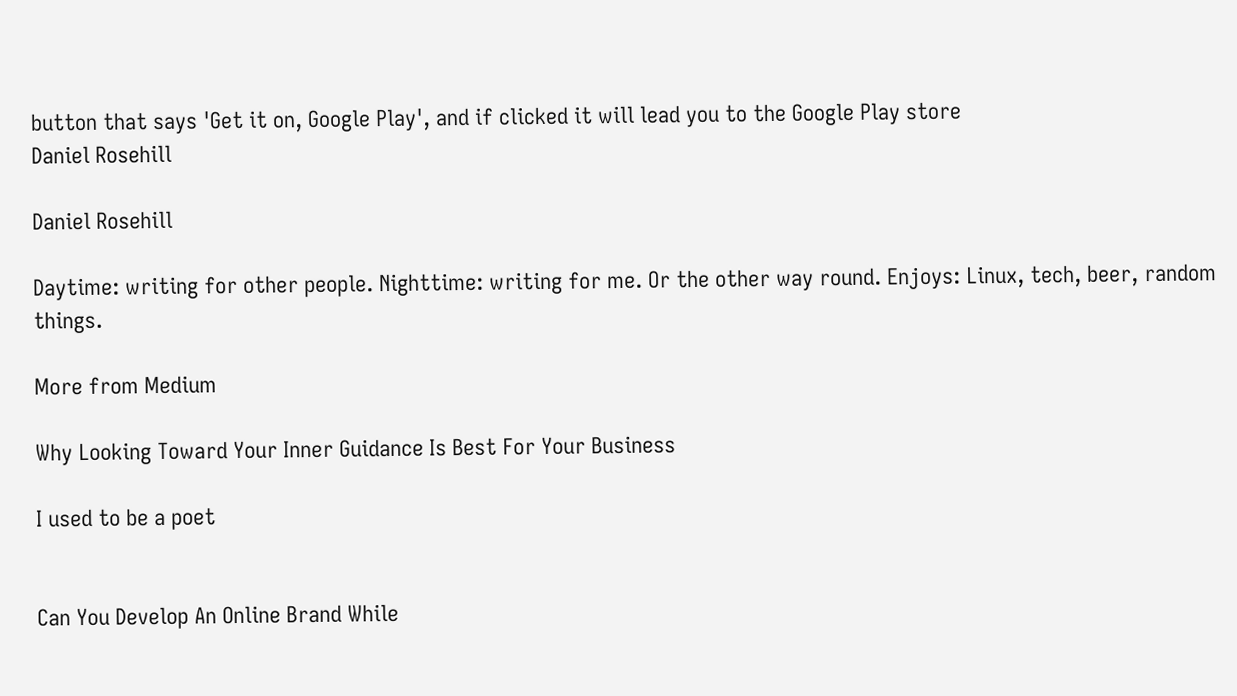button that says 'Get it on, Google Play', and if clicked it will lead you to the Google Play store
Daniel Rosehill

Daniel Rosehill

Daytime: writing for other people. Nighttime: writing for me. Or the other way round. Enjoys: Linux, tech, beer, random things.

More from Medium

Why Looking Toward Your Inner Guidance Is Best For Your Business

I used to be a poet


Can You Develop An Online Brand While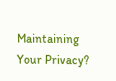Maintaining Your Privacy?